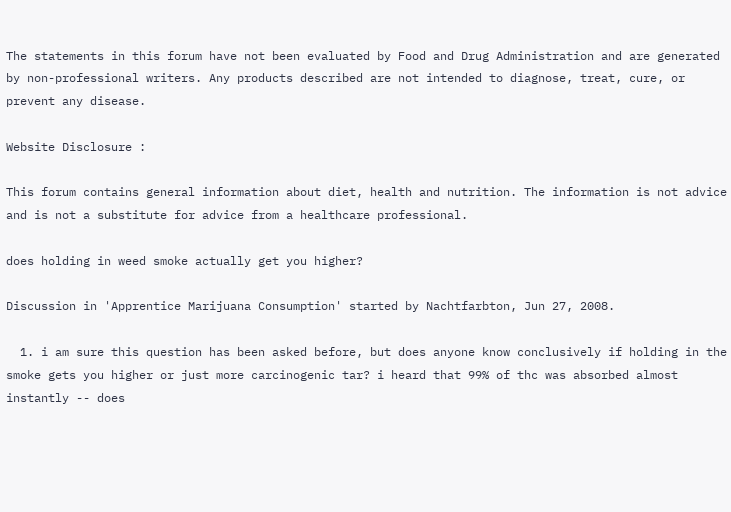The statements in this forum have not been evaluated by Food and Drug Administration and are generated by non-professional writers. Any products described are not intended to diagnose, treat, cure, or prevent any disease.

Website Disclosure :

This forum contains general information about diet, health and nutrition. The information is not advice and is not a substitute for advice from a healthcare professional.

does holding in weed smoke actually get you higher?

Discussion in 'Apprentice Marijuana Consumption' started by Nachtfarbton, Jun 27, 2008.

  1. i am sure this question has been asked before, but does anyone know conclusively if holding in the smoke gets you higher or just more carcinogenic tar? i heard that 99% of thc was absorbed almost instantly -- does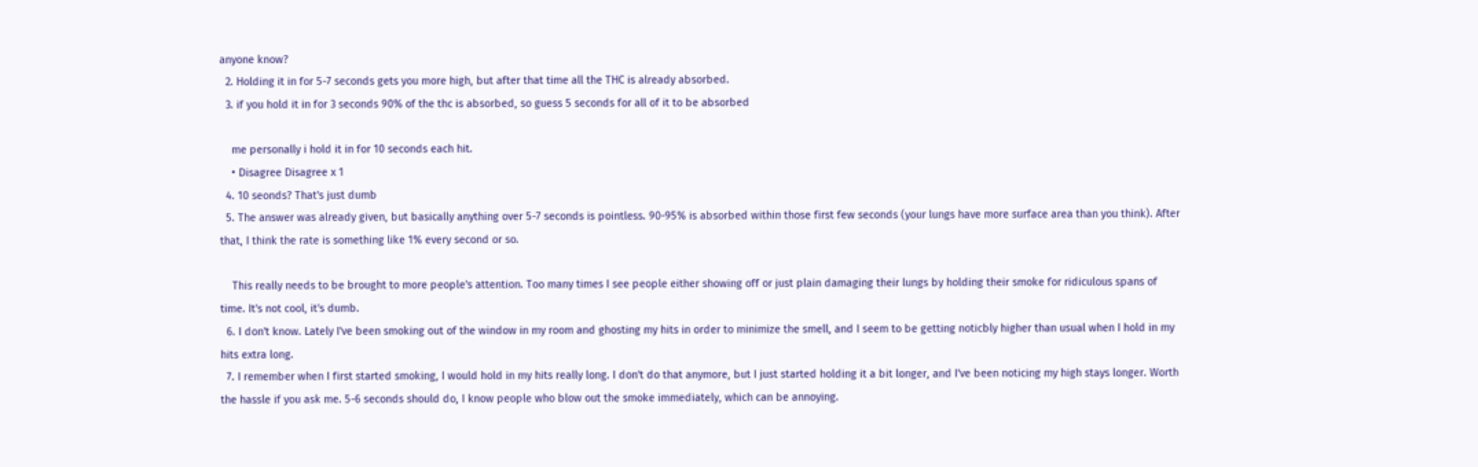anyone know?
  2. Holding it in for 5-7 seconds gets you more high, but after that time all the THC is already absorbed.
  3. if you hold it in for 3 seconds 90% of the thc is absorbed, so guess 5 seconds for all of it to be absorbed

    me personally i hold it in for 10 seconds each hit.
    • Disagree Disagree x 1
  4. 10 seonds? That's just dumb
  5. The answer was already given, but basically anything over 5-7 seconds is pointless. 90-95% is absorbed within those first few seconds (your lungs have more surface area than you think). After that, I think the rate is something like 1% every second or so.

    This really needs to be brought to more people's attention. Too many times I see people either showing off or just plain damaging their lungs by holding their smoke for ridiculous spans of time. It's not cool, it's dumb.
  6. I don't know. Lately I've been smoking out of the window in my room and ghosting my hits in order to minimize the smell, and I seem to be getting noticbly higher than usual when I hold in my hits extra long.
  7. I remember when I first started smoking, I would hold in my hits really long. I don't do that anymore, but I just started holding it a bit longer, and I've been noticing my high stays longer. Worth the hassle if you ask me. 5-6 seconds should do, I know people who blow out the smoke immediately, which can be annoying.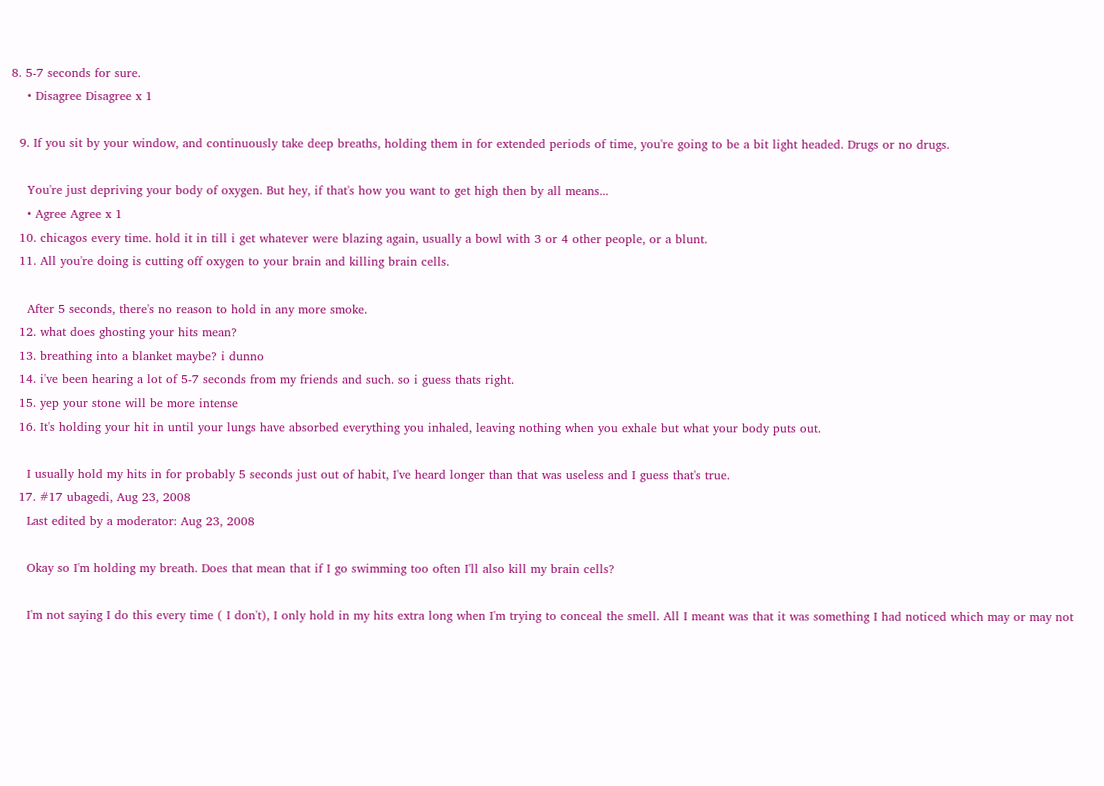8. 5-7 seconds for sure.
    • Disagree Disagree x 1

  9. If you sit by your window, and continuously take deep breaths, holding them in for extended periods of time, you're going to be a bit light headed. Drugs or no drugs.

    You're just depriving your body of oxygen. But hey, if that's how you want to get high then by all means...
    • Agree Agree x 1
  10. chicagos every time. hold it in till i get whatever were blazing again, usually a bowl with 3 or 4 other people, or a blunt.
  11. All you're doing is cutting off oxygen to your brain and killing brain cells.

    After 5 seconds, there's no reason to hold in any more smoke.
  12. what does ghosting your hits mean?
  13. breathing into a blanket maybe? i dunno
  14. i've been hearing a lot of 5-7 seconds from my friends and such. so i guess thats right.
  15. yep your stone will be more intense
  16. It's holding your hit in until your lungs have absorbed everything you inhaled, leaving nothing when you exhale but what your body puts out.

    I usually hold my hits in for probably 5 seconds just out of habit, I've heard longer than that was useless and I guess that's true.
  17. #17 ubagedi, Aug 23, 2008
    Last edited by a moderator: Aug 23, 2008

    Okay so I'm holding my breath. Does that mean that if I go swimming too often I'll also kill my brain cells?

    I'm not saying I do this every time ( I don't), I only hold in my hits extra long when I'm trying to conceal the smell. All I meant was that it was something I had noticed which may or may not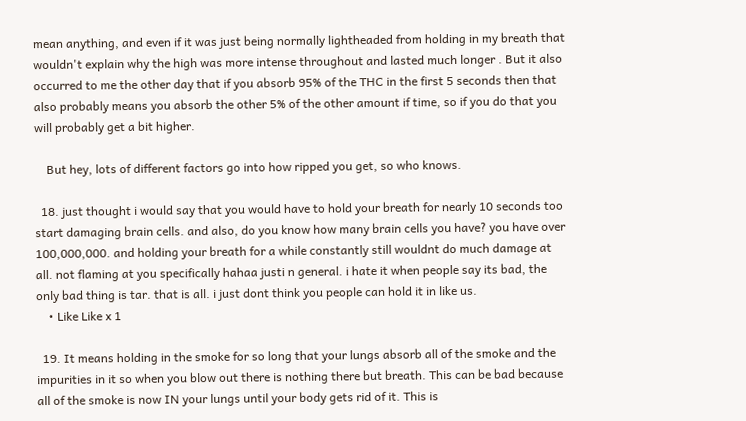mean anything, and even if it was just being normally lightheaded from holding in my breath that wouldn't explain why the high was more intense throughout and lasted much longer . But it also occurred to me the other day that if you absorb 95% of the THC in the first 5 seconds then that also probably means you absorb the other 5% of the other amount if time, so if you do that you will probably get a bit higher.

    But hey, lots of different factors go into how ripped you get, so who knows.

  18. just thought i would say that you would have to hold your breath for nearly 10 seconds too start damaging brain cells. and also, do you know how many brain cells you have? you have over 100,000,000. and holding your breath for a while constantly still wouldnt do much damage at all. not flaming at you specifically hahaa justi n general. i hate it when people say its bad, the only bad thing is tar. that is all. i just dont think you people can hold it in like us.
    • Like Like x 1

  19. It means holding in the smoke for so long that your lungs absorb all of the smoke and the impurities in it so when you blow out there is nothing there but breath. This can be bad because all of the smoke is now IN your lungs until your body gets rid of it. This is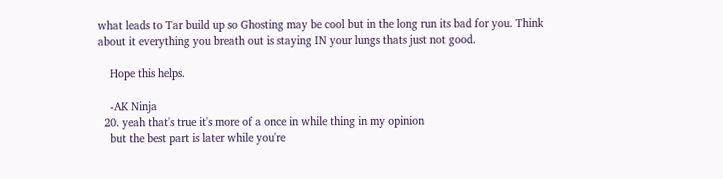what leads to Tar build up so Ghosting may be cool but in the long run its bad for you. Think about it everything you breath out is staying IN your lungs thats just not good.

    Hope this helps.

    -AK Ninja
  20. yeah that's true it's more of a once in while thing in my opinion
    but the best part is later while you're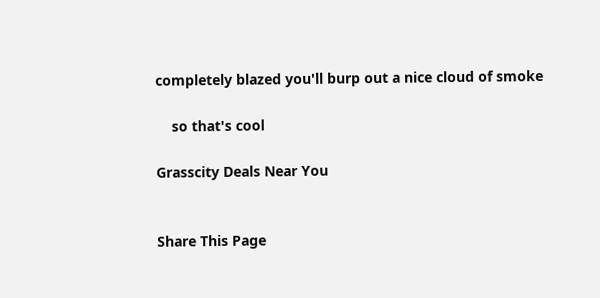completely blazed you'll burp out a nice cloud of smoke

    so that's cool

Grasscity Deals Near You


Share This Page